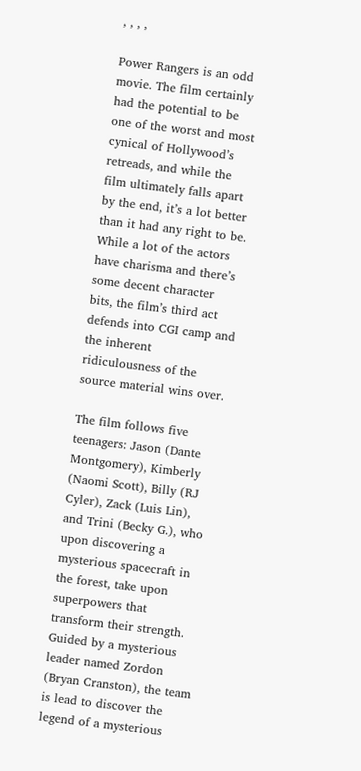, , , ,

Power Rangers is an odd movie. The film certainly had the potential to be one of the worst and most cynical of Hollywood’s retreads, and while the film ultimately falls apart by the end, it’s a lot better than it had any right to be. While a lot of the actors have charisma and there’s some decent character bits, the film’s third act defends into CGI camp and the inherent ridiculousness of the source material wins over.

The film follows five teenagers: Jason (Dante Montgomery), Kimberly (Naomi Scott), Billy (RJ Cyler), Zack (Luis Lin), and Trini (Becky G.), who upon discovering a mysterious spacecraft in the forest, take upon superpowers that transform their strength. Guided by a mysterious leader named Zordon (Bryan Cranston), the team is lead to discover the legend of a mysterious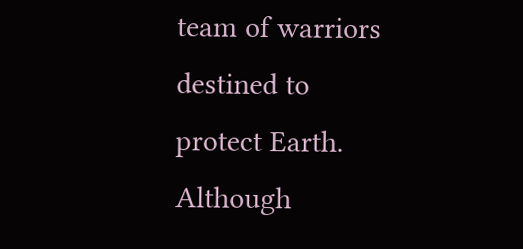team of warriors destined to protect Earth. Although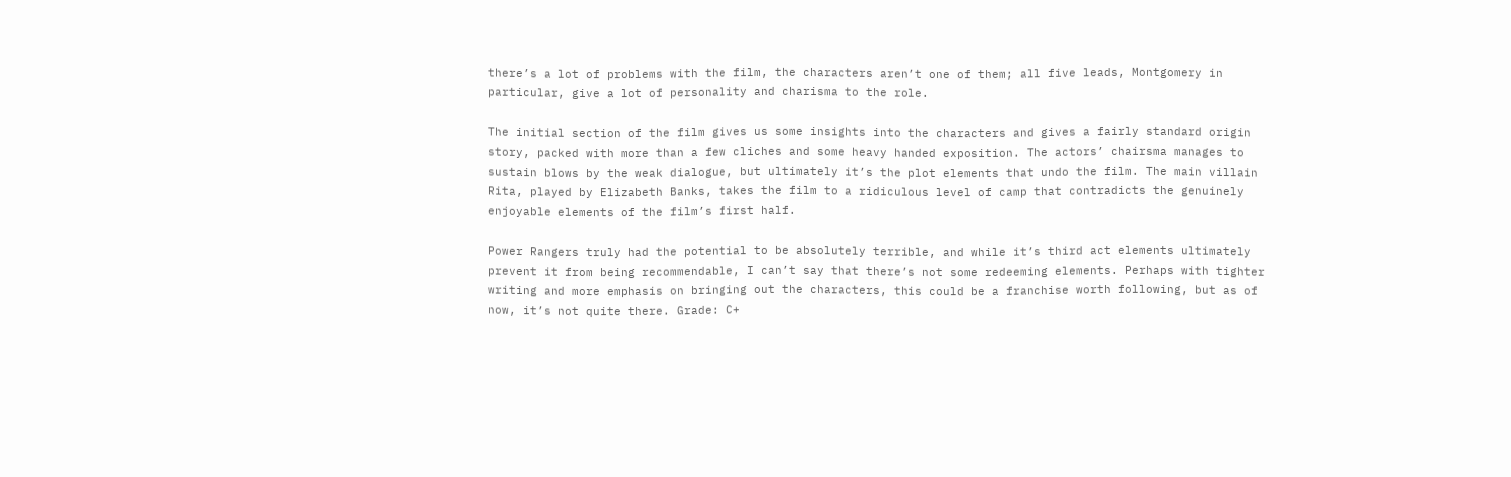there’s a lot of problems with the film, the characters aren’t one of them; all five leads, Montgomery in particular, give a lot of personality and charisma to the role.

The initial section of the film gives us some insights into the characters and gives a fairly standard origin story, packed with more than a few cliches and some heavy handed exposition. The actors’ chairsma manages to sustain blows by the weak dialogue, but ultimately it’s the plot elements that undo the film. The main villain Rita, played by Elizabeth Banks, takes the film to a ridiculous level of camp that contradicts the genuinely enjoyable elements of the film’s first half.

Power Rangers truly had the potential to be absolutely terrible, and while it’s third act elements ultimately prevent it from being recommendable, I can’t say that there’s not some redeeming elements. Perhaps with tighter writing and more emphasis on bringing out the characters, this could be a franchise worth following, but as of now, it’s not quite there. Grade: C+